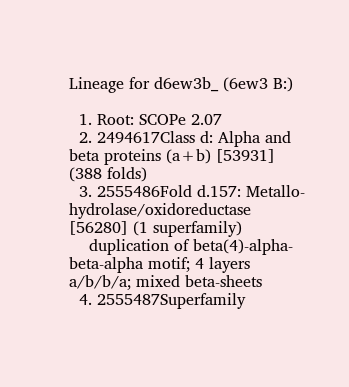Lineage for d6ew3b_ (6ew3 B:)

  1. Root: SCOPe 2.07
  2. 2494617Class d: Alpha and beta proteins (a+b) [53931] (388 folds)
  3. 2555486Fold d.157: Metallo-hydrolase/oxidoreductase [56280] (1 superfamily)
    duplication of beta(4)-alpha-beta-alpha motif; 4 layers a/b/b/a; mixed beta-sheets
  4. 2555487Superfamily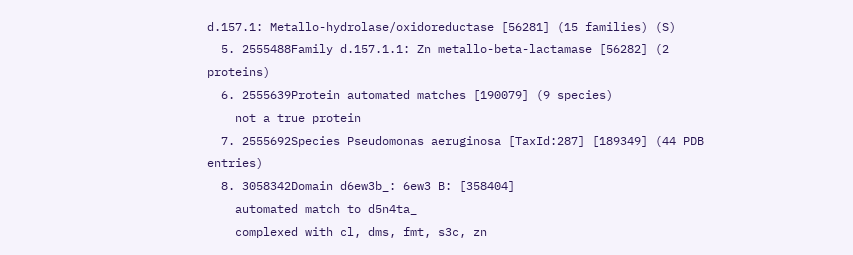d.157.1: Metallo-hydrolase/oxidoreductase [56281] (15 families) (S)
  5. 2555488Family d.157.1.1: Zn metallo-beta-lactamase [56282] (2 proteins)
  6. 2555639Protein automated matches [190079] (9 species)
    not a true protein
  7. 2555692Species Pseudomonas aeruginosa [TaxId:287] [189349] (44 PDB entries)
  8. 3058342Domain d6ew3b_: 6ew3 B: [358404]
    automated match to d5n4ta_
    complexed with cl, dms, fmt, s3c, zn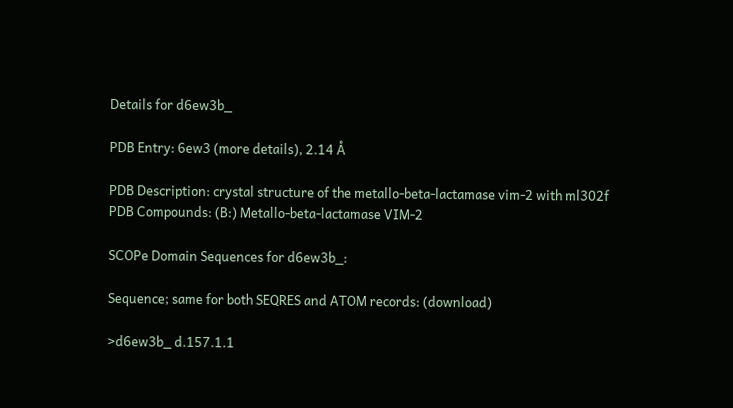Details for d6ew3b_

PDB Entry: 6ew3 (more details), 2.14 Å

PDB Description: crystal structure of the metallo-beta-lactamase vim-2 with ml302f
PDB Compounds: (B:) Metallo-beta-lactamase VIM-2

SCOPe Domain Sequences for d6ew3b_:

Sequence; same for both SEQRES and ATOM records: (download)

>d6ew3b_ d.157.1.1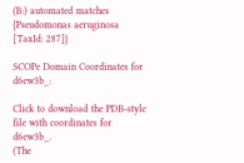(B:) automated matches {Pseudomonas aeruginosa [TaxId: 287]}

SCOPe Domain Coordinates for d6ew3b_:

Click to download the PDB-style file with coordinates for d6ew3b_.
(The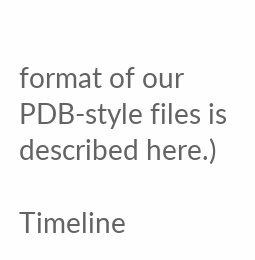format of our PDB-style files is described here.)

Timeline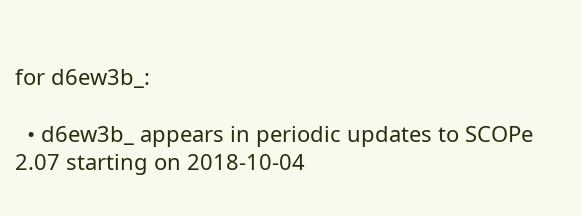for d6ew3b_:

  • d6ew3b_ appears in periodic updates to SCOPe 2.07 starting on 2018-10-04